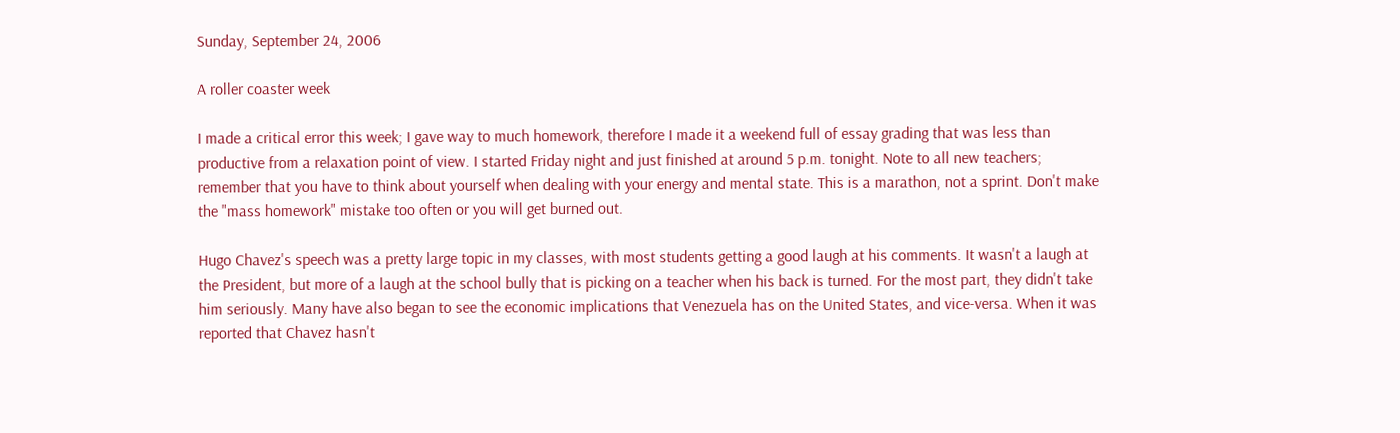Sunday, September 24, 2006

A roller coaster week

I made a critical error this week; I gave way to much homework, therefore I made it a weekend full of essay grading that was less than productive from a relaxation point of view. I started Friday night and just finished at around 5 p.m. tonight. Note to all new teachers; remember that you have to think about yourself when dealing with your energy and mental state. This is a marathon, not a sprint. Don't make the "mass homework" mistake too often or you will get burned out.

Hugo Chavez's speech was a pretty large topic in my classes, with most students getting a good laugh at his comments. It wasn't a laugh at the President, but more of a laugh at the school bully that is picking on a teacher when his back is turned. For the most part, they didn't take him seriously. Many have also began to see the economic implications that Venezuela has on the United States, and vice-versa. When it was reported that Chavez hasn't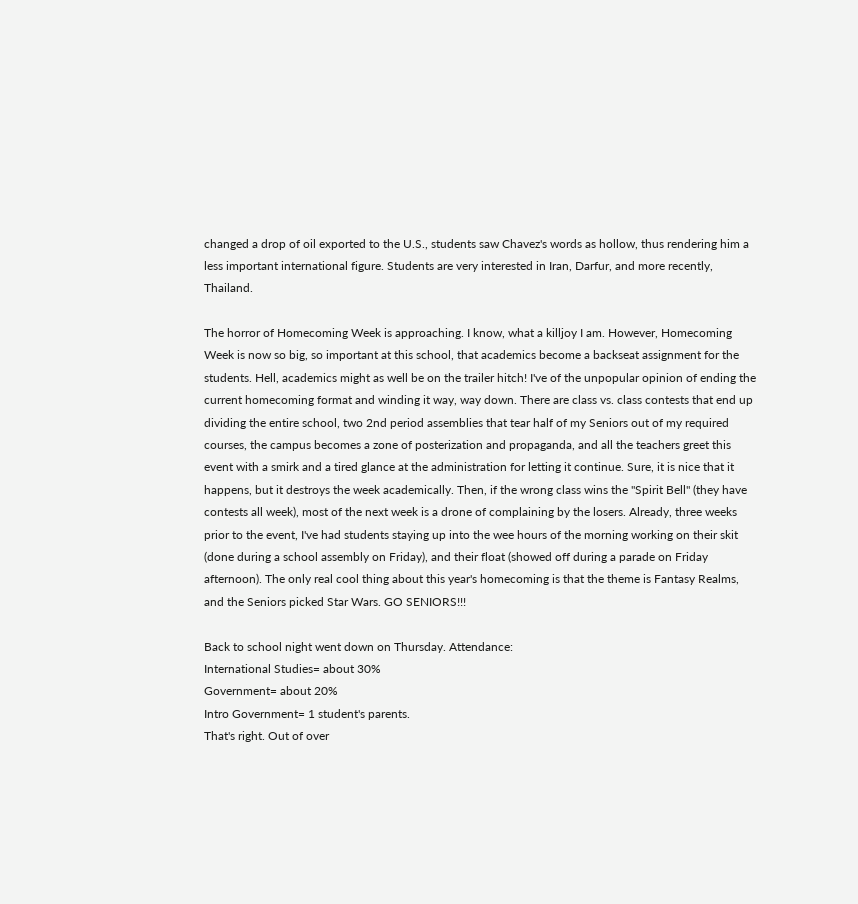changed a drop of oil exported to the U.S., students saw Chavez's words as hollow, thus rendering him a less important international figure. Students are very interested in Iran, Darfur, and more recently, Thailand.

The horror of Homecoming Week is approaching. I know, what a killjoy I am. However, Homecoming Week is now so big, so important at this school, that academics become a backseat assignment for the students. Hell, academics might as well be on the trailer hitch! I've of the unpopular opinion of ending the current homecoming format and winding it way, way down. There are class vs. class contests that end up dividing the entire school, two 2nd period assemblies that tear half of my Seniors out of my required courses, the campus becomes a zone of posterization and propaganda, and all the teachers greet this event with a smirk and a tired glance at the administration for letting it continue. Sure, it is nice that it happens, but it destroys the week academically. Then, if the wrong class wins the "Spirit Bell" (they have contests all week), most of the next week is a drone of complaining by the losers. Already, three weeks prior to the event, I've had students staying up into the wee hours of the morning working on their skit (done during a school assembly on Friday), and their float (showed off during a parade on Friday afternoon). The only real cool thing about this year's homecoming is that the theme is Fantasy Realms, and the Seniors picked Star Wars. GO SENIORS!!!

Back to school night went down on Thursday. Attendance:
International Studies= about 30%
Government= about 20%
Intro Government= 1 student's parents.
That's right. Out of over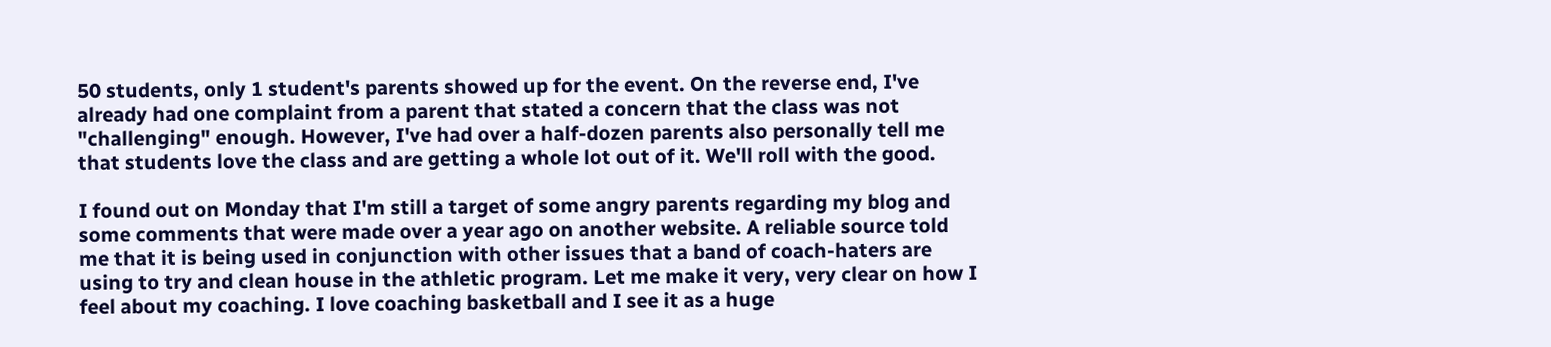50 students, only 1 student's parents showed up for the event. On the reverse end, I've already had one complaint from a parent that stated a concern that the class was not "challenging" enough. However, I've had over a half-dozen parents also personally tell me that students love the class and are getting a whole lot out of it. We'll roll with the good.

I found out on Monday that I'm still a target of some angry parents regarding my blog and some comments that were made over a year ago on another website. A reliable source told me that it is being used in conjunction with other issues that a band of coach-haters are using to try and clean house in the athletic program. Let me make it very, very clear on how I feel about my coaching. I love coaching basketball and I see it as a huge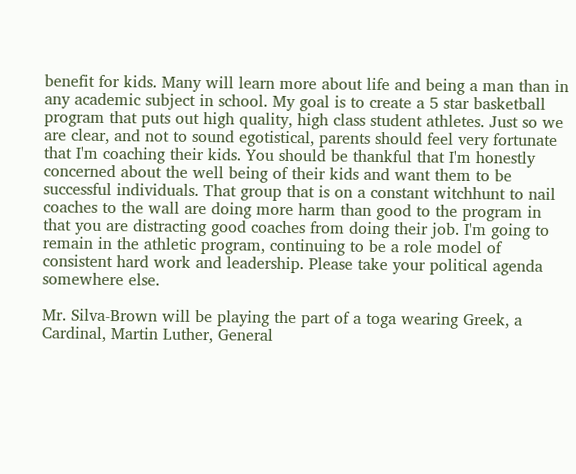benefit for kids. Many will learn more about life and being a man than in any academic subject in school. My goal is to create a 5 star basketball program that puts out high quality, high class student athletes. Just so we are clear, and not to sound egotistical, parents should feel very fortunate that I'm coaching their kids. You should be thankful that I'm honestly concerned about the well being of their kids and want them to be successful individuals. That group that is on a constant witchhunt to nail coaches to the wall are doing more harm than good to the program in that you are distracting good coaches from doing their job. I'm going to remain in the athletic program, continuing to be a role model of consistent hard work and leadership. Please take your political agenda somewhere else.

Mr. Silva-Brown will be playing the part of a toga wearing Greek, a Cardinal, Martin Luther, General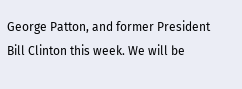George Patton, and former President Bill Clinton this week. We will be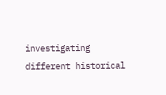investigating different historical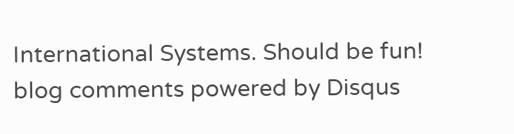International Systems. Should be fun!
blog comments powered by Disqus